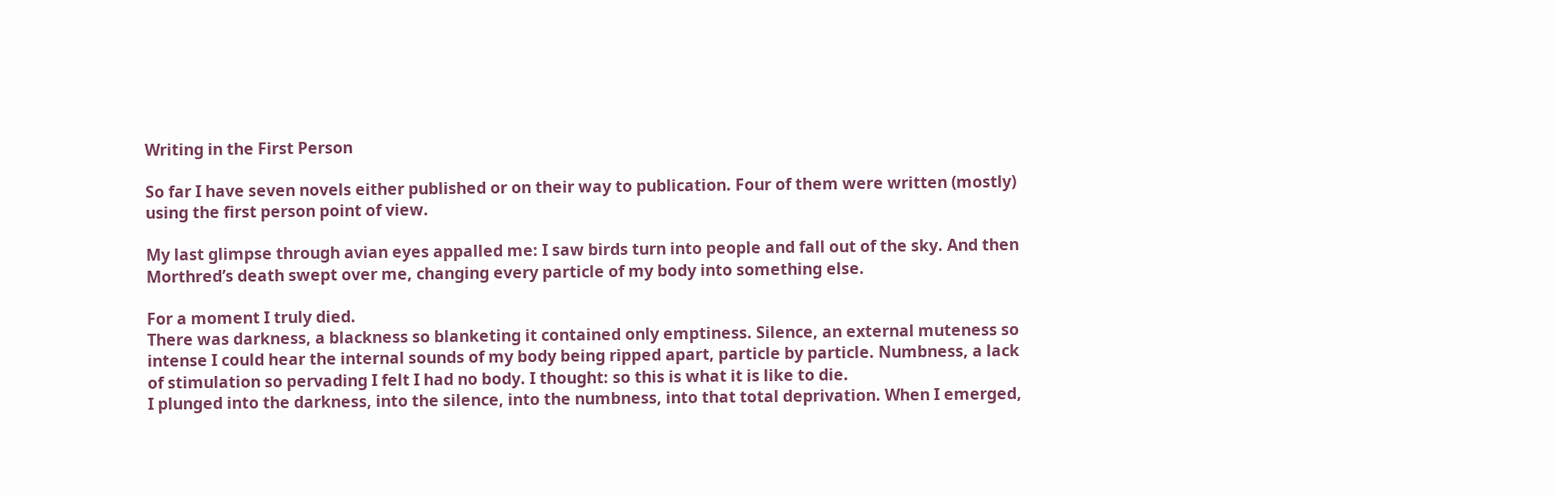Writing in the First Person

So far I have seven novels either published or on their way to publication. Four of them were written (mostly) using the first person point of view.

My last glimpse through avian eyes appalled me: I saw birds turn into people and fall out of the sky. And then Morthred’s death swept over me, changing every particle of my body into something else.

For a moment I truly died.
There was darkness, a blackness so blanketing it contained only emptiness. Silence, an external muteness so intense I could hear the internal sounds of my body being ripped apart, particle by particle. Numbness, a lack of stimulation so pervading I felt I had no body. I thought: so this is what it is like to die.
I plunged into the darkness, into the silence, into the numbness, into that total deprivation. When I emerged,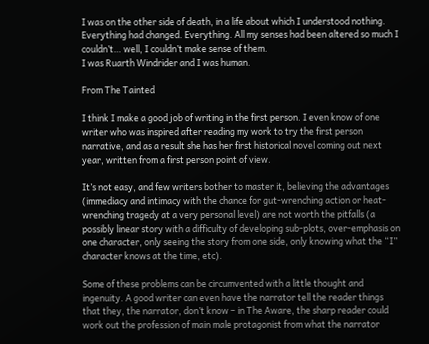I was on the other side of death, in a life about which I understood nothing.
Everything had changed. Everything. All my senses had been altered so much I couldn’t… well, I couldn’t make sense of them.
I was Ruarth Windrider and I was human.

From The Tainted

I think I make a good job of writing in the first person. I even know of one writer who was inspired after reading my work to try the first person narrative, and as a result she has her first historical novel coming out next year, written from a first person point of view.

It’s not easy, and few writers bother to master it, believing the advantages (immediacy and intimacy with the chance for gut-wrenching action or heat-wrenching tragedy at a very personal level) are not worth the pitfalls (a possibly linear story with a difficulty of developing sub-plots, over-emphasis on one character, only seeing the story from one side, only knowing what the “I” character knows at the time, etc).

Some of these problems can be circumvented with a little thought and ingenuity. A good writer can even have the narrator tell the reader things that they, the narrator, don’t know – in The Aware, the sharp reader could work out the profession of main male protagonist from what the narrator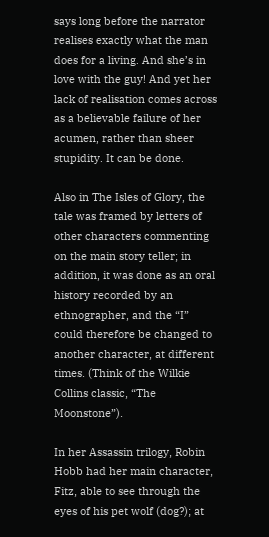says long before the narrator realises exactly what the man does for a living. And she’s in love with the guy! And yet her lack of realisation comes across as a believable failure of her acumen, rather than sheer stupidity. It can be done.

Also in The Isles of Glory, the tale was framed by letters of other characters commenting on the main story teller; in addition, it was done as an oral history recorded by an ethnographer, and the “I” could therefore be changed to another character, at different times. (Think of the Wilkie Collins classic, “The Moonstone”).

In her Assassin trilogy, Robin Hobb had her main character, Fitz, able to see through the eyes of his pet wolf (dog?); at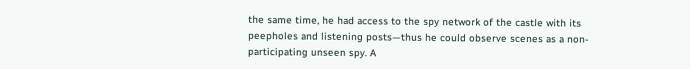the same time, he had access to the spy network of the castle with its peepholes and listening posts—thus he could observe scenes as a non-participating unseen spy. A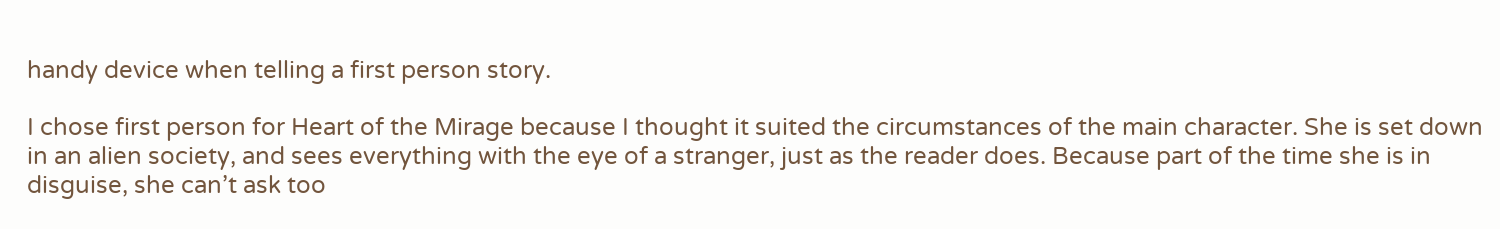handy device when telling a first person story.

I chose first person for Heart of the Mirage because I thought it suited the circumstances of the main character. She is set down in an alien society, and sees everything with the eye of a stranger, just as the reader does. Because part of the time she is in disguise, she can’t ask too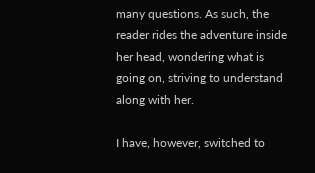many questions. As such, the reader rides the adventure inside her head, wondering what is going on, striving to understand along with her.

I have, however, switched to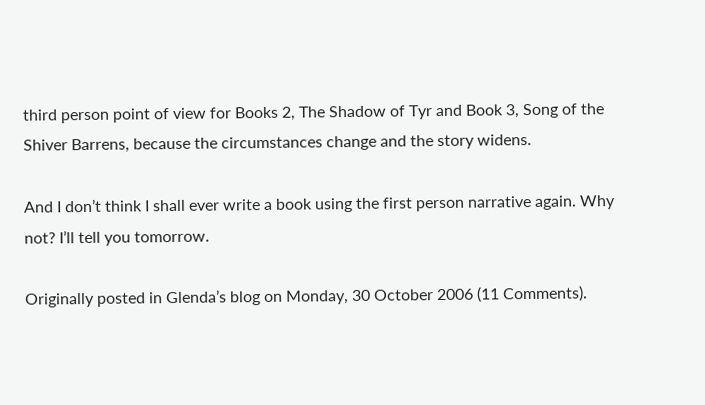third person point of view for Books 2, The Shadow of Tyr and Book 3, Song of the Shiver Barrens, because the circumstances change and the story widens.

And I don’t think I shall ever write a book using the first person narrative again. Why not? I’ll tell you tomorrow.

Originally posted in Glenda’s blog on Monday, 30 October 2006 (11 Comments).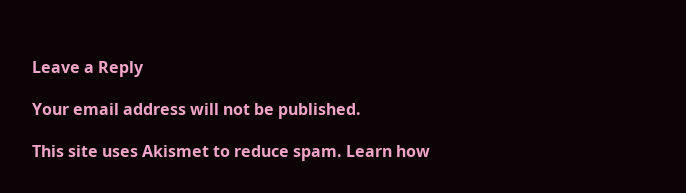Leave a Reply

Your email address will not be published.

This site uses Akismet to reduce spam. Learn how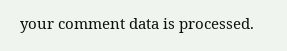your comment data is processed.